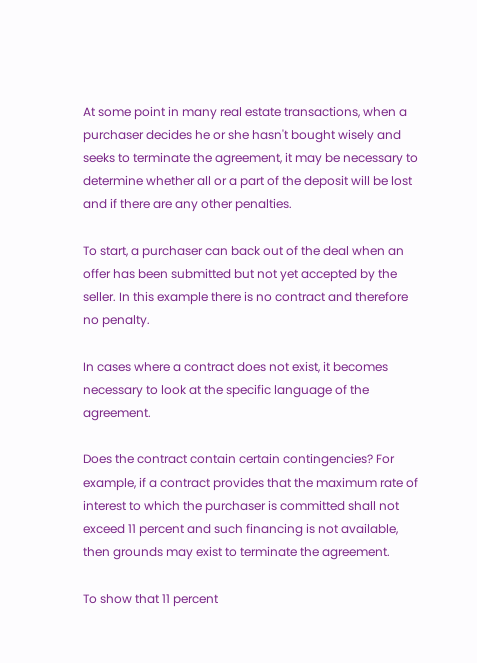At some point in many real estate transactions, when a purchaser decides he or she hasn't bought wisely and seeks to terminate the agreement, it may be necessary to determine whether all or a part of the deposit will be lost and if there are any other penalties.

To start, a purchaser can back out of the deal when an offer has been submitted but not yet accepted by the seller. In this example there is no contract and therefore no penalty.

In cases where a contract does not exist, it becomes necessary to look at the specific language of the agreement.

Does the contract contain certain contingencies? For example, if a contract provides that the maximum rate of interest to which the purchaser is committed shall not exceed 11 percent and such financing is not available, then grounds may exist to terminate the agreement.

To show that 11 percent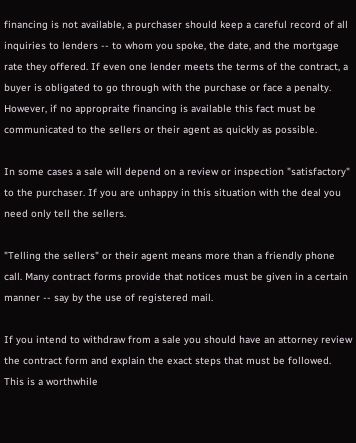financing is not available, a purchaser should keep a careful record of all inquiries to lenders -- to whom you spoke, the date, and the mortgage rate they offered. If even one lender meets the terms of the contract, a buyer is obligated to go through with the purchase or face a penalty. However, if no appropraite financing is available this fact must be communicated to the sellers or their agent as quickly as possible.

In some cases a sale will depend on a review or inspection "satisfactory" to the purchaser. If you are unhappy in this situation with the deal you need only tell the sellers.

"Telling the sellers" or their agent means more than a friendly phone call. Many contract forms provide that notices must be given in a certain manner -- say by the use of registered mail.

If you intend to withdraw from a sale you should have an attorney review the contract form and explain the exact steps that must be followed. This is a worthwhile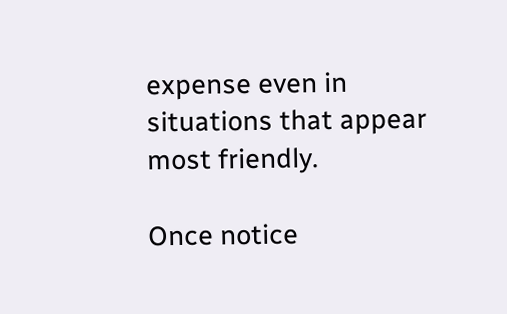expense even in situations that appear most friendly.

Once notice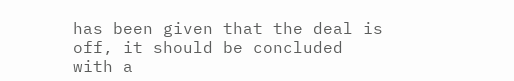has been given that the deal is off, it should be concluded with a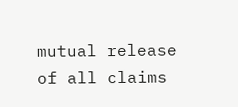mutual release of all claims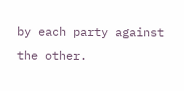by each party against the other.